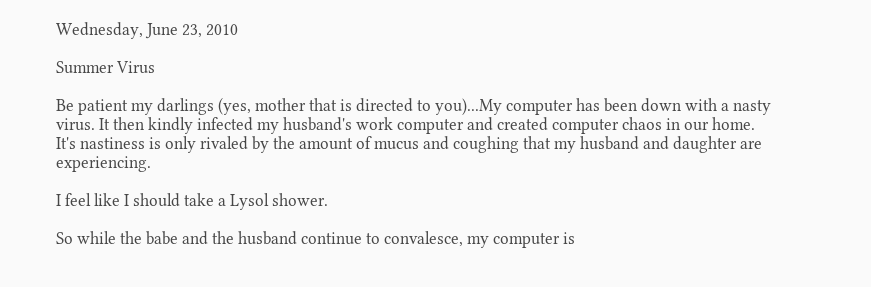Wednesday, June 23, 2010

Summer Virus

Be patient my darlings (yes, mother that is directed to you)...My computer has been down with a nasty virus. It then kindly infected my husband's work computer and created computer chaos in our home.
It's nastiness is only rivaled by the amount of mucus and coughing that my husband and daughter are experiencing.

I feel like I should take a Lysol shower.

So while the babe and the husband continue to convalesce, my computer is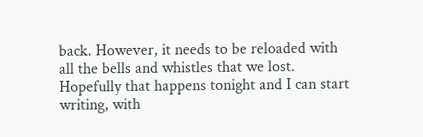back. However, it needs to be reloaded with all the bells and whistles that we lost. Hopefully that happens tonight and I can start writing, with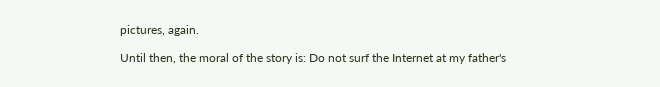pictures, again.

Until then, the moral of the story is: Do not surf the Internet at my father's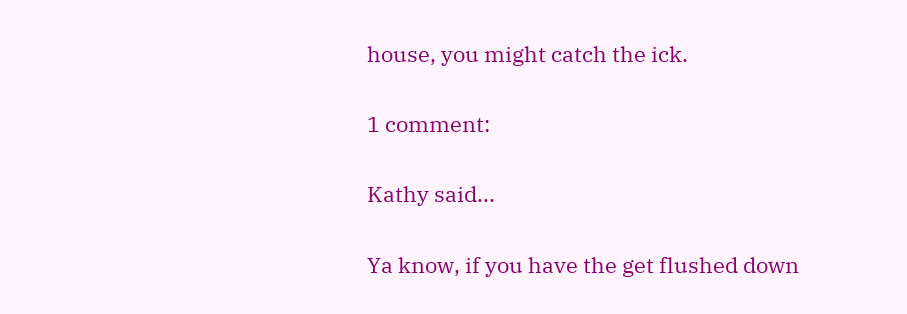house, you might catch the ick.

1 comment:

Kathy said...

Ya know, if you have the get flushed down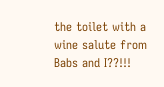the toilet with a wine salute from Babs and I??!!!